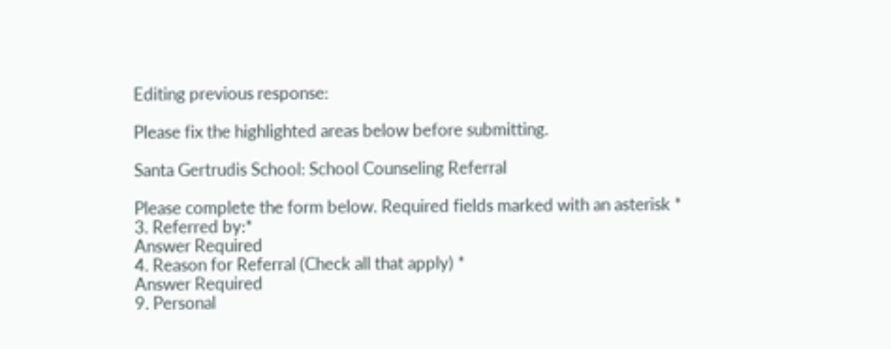Editing previous response:

Please fix the highlighted areas below before submitting.

Santa Gertrudis School: School Counseling Referral

Please complete the form below. Required fields marked with an asterisk *
3. Referred by:*
Answer Required
4. Reason for Referral (Check all that apply) *
Answer Required
9. Personal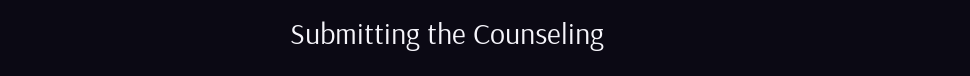Submitting the Counseling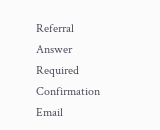Referral
Answer Required
Confirmation Email